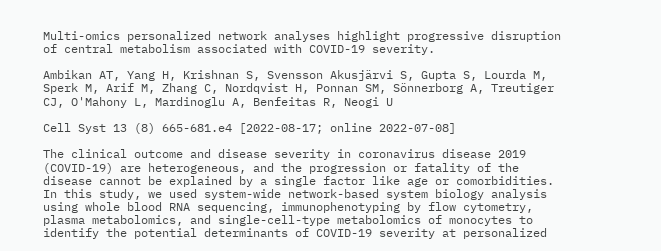Multi-omics personalized network analyses highlight progressive disruption of central metabolism associated with COVID-19 severity.

Ambikan AT, Yang H, Krishnan S, Svensson Akusjärvi S, Gupta S, Lourda M, Sperk M, Arif M, Zhang C, Nordqvist H, Ponnan SM, Sönnerborg A, Treutiger CJ, O'Mahony L, Mardinoglu A, Benfeitas R, Neogi U

Cell Syst 13 (8) 665-681.e4 [2022-08-17; online 2022-07-08]

The clinical outcome and disease severity in coronavirus disease 2019 (COVID-19) are heterogeneous, and the progression or fatality of the disease cannot be explained by a single factor like age or comorbidities. In this study, we used system-wide network-based system biology analysis using whole blood RNA sequencing, immunophenotyping by flow cytometry, plasma metabolomics, and single-cell-type metabolomics of monocytes to identify the potential determinants of COVID-19 severity at personalized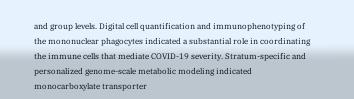and group levels. Digital cell quantification and immunophenotyping of the mononuclear phagocytes indicated a substantial role in coordinating the immune cells that mediate COVID-19 severity. Stratum-specific and personalized genome-scale metabolic modeling indicated monocarboxylate transporter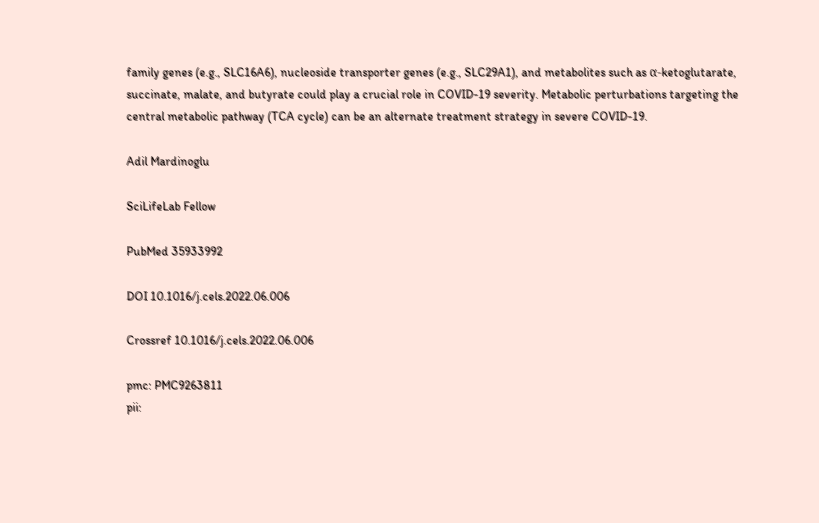family genes (e.g., SLC16A6), nucleoside transporter genes (e.g., SLC29A1), and metabolites such as α-ketoglutarate, succinate, malate, and butyrate could play a crucial role in COVID-19 severity. Metabolic perturbations targeting the central metabolic pathway (TCA cycle) can be an alternate treatment strategy in severe COVID-19.

Adil Mardinoglu

SciLifeLab Fellow

PubMed 35933992

DOI 10.1016/j.cels.2022.06.006

Crossref 10.1016/j.cels.2022.06.006

pmc: PMC9263811
pii: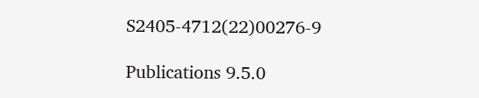S2405-4712(22)00276-9

Publications 9.5.0